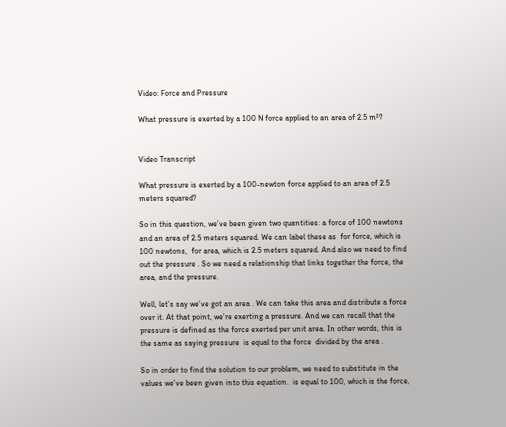Video: Force and Pressure

What pressure is exerted by a 100 N force applied to an area of 2.5 m²?


Video Transcript

What pressure is exerted by a 100-newton force applied to an area of 2.5 meters squared?

So in this question, we’ve been given two quantities: a force of 100 newtons and an area of 2.5 meters squared. We can label these as  for force, which is 100 newtons,  for area, which is 2.5 meters squared. And also we need to find out the pressure . So we need a relationship that links together the force, the area, and the pressure.

Well, let’s say we’ve got an area . We can take this area and distribute a force over it. At that point, we’re exerting a pressure. And we can recall that the pressure is defined as the force exerted per unit area. In other words, this is the same as saying pressure  is equal to the force  divided by the area .

So in order to find the solution to our problem, we need to substitute in the values we’ve been given into this equation.  is equal to 100, which is the force,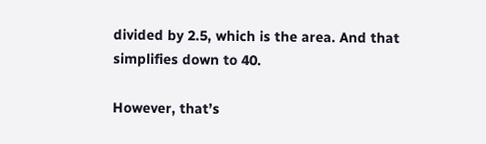divided by 2.5, which is the area. And that simplifies down to 40.

However, that’s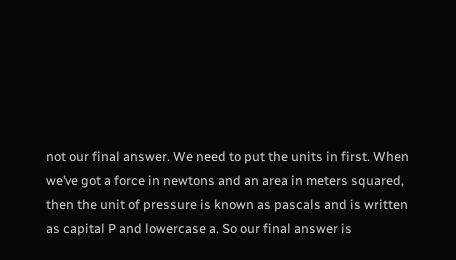not our final answer. We need to put the units in first. When we’ve got a force in newtons and an area in meters squared, then the unit of pressure is known as pascals and is written as capital P and lowercase a. So our final answer is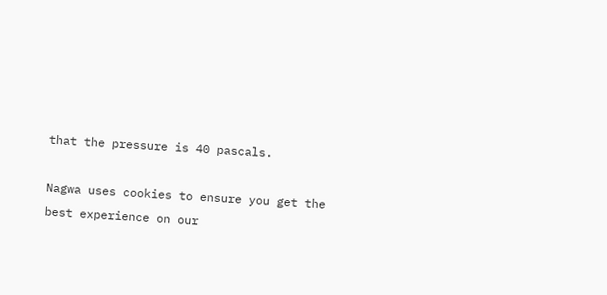that the pressure is 40 pascals.

Nagwa uses cookies to ensure you get the best experience on our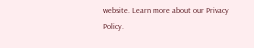website. Learn more about our Privacy Policy.